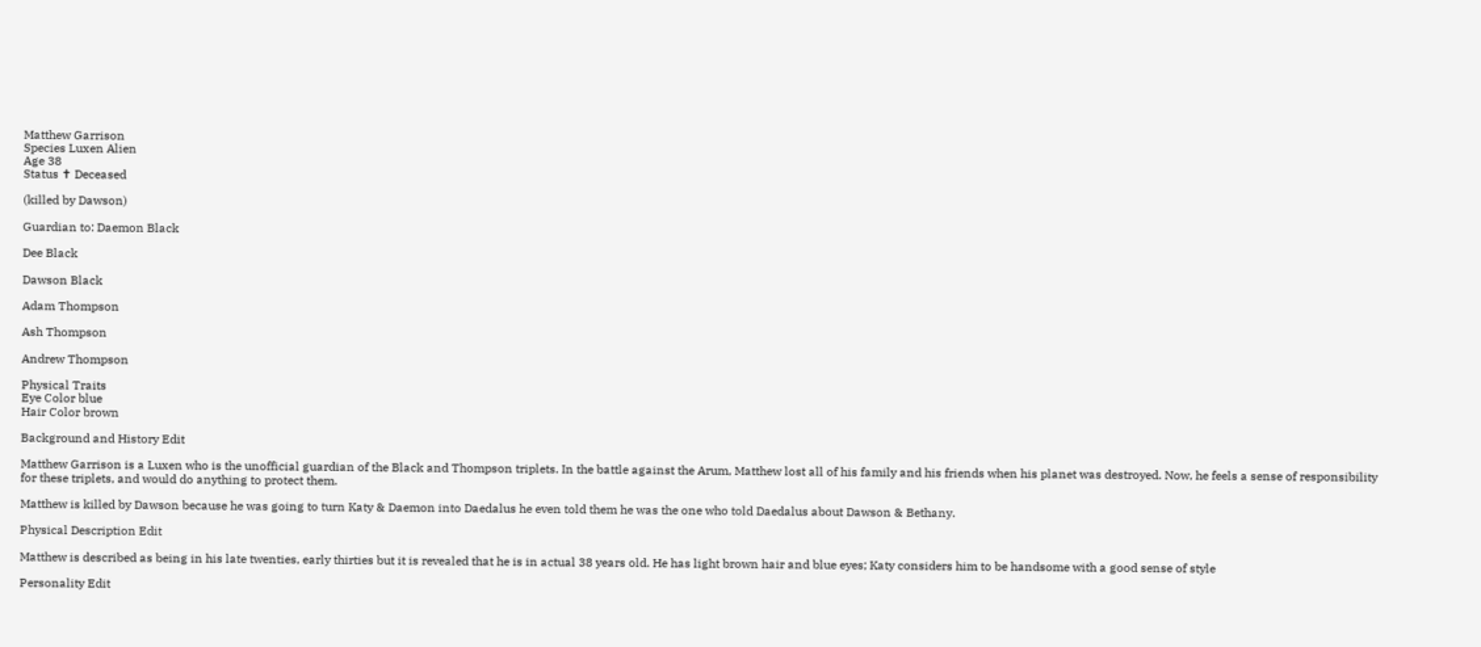Matthew Garrison
Species Luxen Alien
Age 38
Status ✝ Deceased

(killed by Dawson)

Guardian to: Daemon Black

Dee Black

Dawson Black

Adam Thompson

Ash Thompson

Andrew Thompson

Physical Traits
Eye Color blue
Hair Color brown

Background and History Edit

Matthew Garrison is a Luxen who is the unofficial guardian of the Black and Thompson triplets. In the battle against the Arum, Matthew lost all of his family and his friends when his planet was destroyed. Now, he feels a sense of responsibility for these triplets, and would do anything to protect them.

Matthew is killed by Dawson because he was going to turn Katy & Daemon into Daedalus he even told them he was the one who told Daedalus about Dawson & Bethany.

Physical Description Edit

Matthew is described as being in his late twenties, early thirties but it is revealed that he is in actual 38 years old. He has light brown hair and blue eyes; Katy considers him to be handsome with a good sense of style

Personality Edit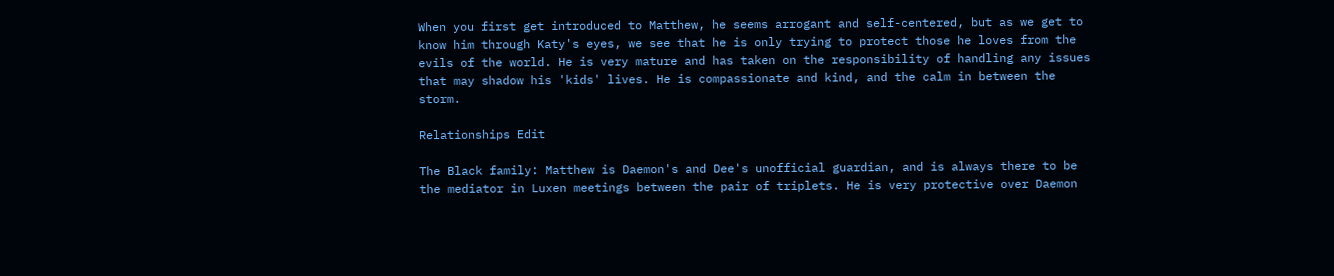When you first get introduced to Matthew, he seems arrogant and self-centered, but as we get to know him through Katy's eyes, we see that he is only trying to protect those he loves from the evils of the world. He is very mature and has taken on the responsibility of handling any issues that may shadow his 'kids' lives. He is compassionate and kind, and the calm in between the storm.

Relationships Edit

The Black family: Matthew is Daemon's and Dee's unofficial guardian, and is always there to be the mediator in Luxen meetings between the pair of triplets. He is very protective over Daemon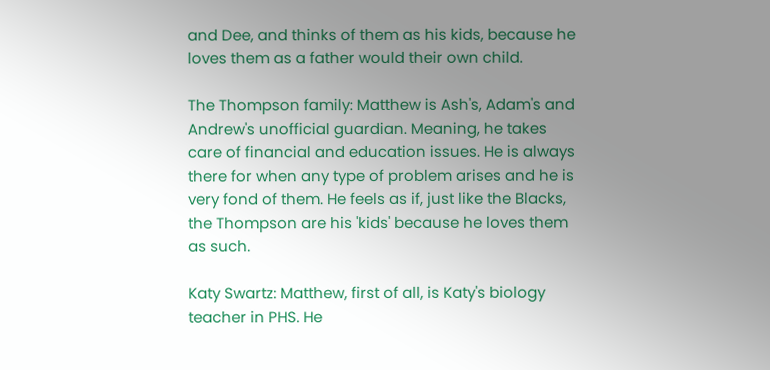and Dee, and thinks of them as his kids, because he loves them as a father would their own child.

The Thompson family: Matthew is Ash's, Adam's and Andrew's unofficial guardian. Meaning, he takes care of financial and education issues. He is always there for when any type of problem arises and he is very fond of them. He feels as if, just like the Blacks, the Thompson are his 'kids' because he loves them as such.

Katy Swartz: Matthew, first of all, is Katy's biology teacher in PHS. He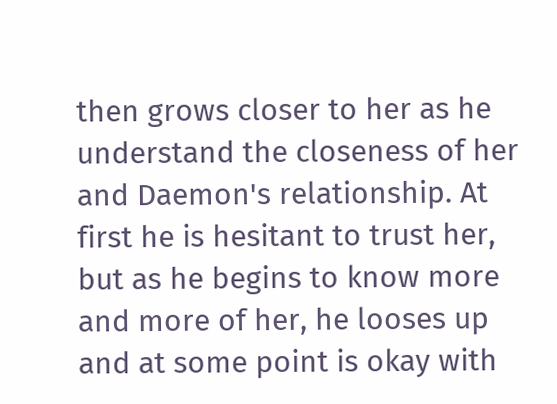then grows closer to her as he understand the closeness of her and Daemon's relationship. At first he is hesitant to trust her, but as he begins to know more and more of her, he looses up and at some point is okay with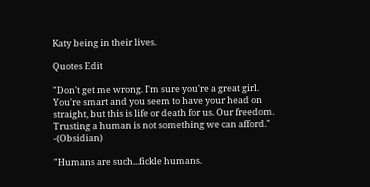Katy being in their lives.

Quotes Edit

"Don't get me wrong. I'm sure you're a great girl. You're smart and you seem to have your head on straight, but this is life or death for us. Our freedom. Trusting a human is not something we can afford." -(Obsidian)

"Humans are such...fickle humans.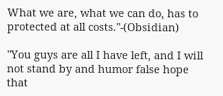What we are, what we can do, has to protected at all costs."-(Obsidian)

"You guys are all I have left, and I will not stand by and humor false hope that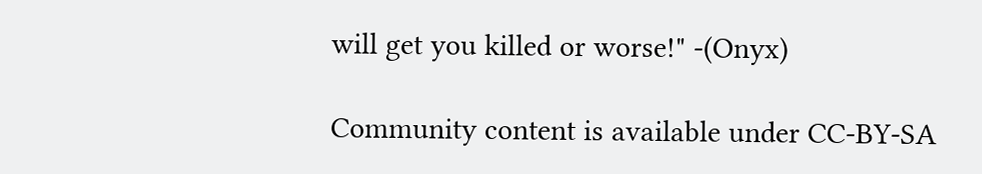will get you killed or worse!" -(Onyx)

Community content is available under CC-BY-SA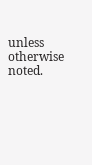unless otherwise noted.